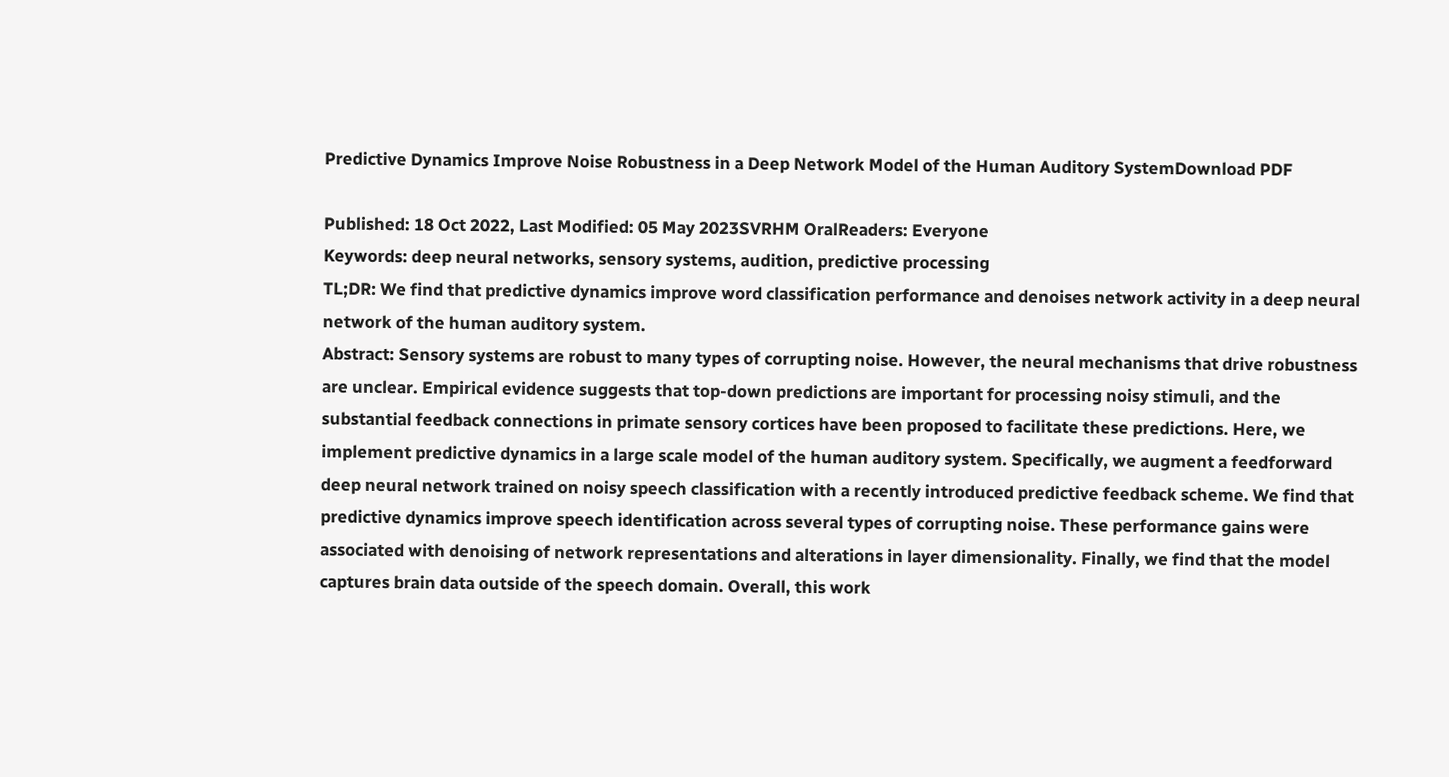Predictive Dynamics Improve Noise Robustness in a Deep Network Model of the Human Auditory SystemDownload PDF

Published: 18 Oct 2022, Last Modified: 05 May 2023SVRHM OralReaders: Everyone
Keywords: deep neural networks, sensory systems, audition, predictive processing
TL;DR: We find that predictive dynamics improve word classification performance and denoises network activity in a deep neural network of the human auditory system.
Abstract: Sensory systems are robust to many types of corrupting noise. However, the neural mechanisms that drive robustness are unclear. Empirical evidence suggests that top-down predictions are important for processing noisy stimuli, and the substantial feedback connections in primate sensory cortices have been proposed to facilitate these predictions. Here, we implement predictive dynamics in a large scale model of the human auditory system. Specifically, we augment a feedforward deep neural network trained on noisy speech classification with a recently introduced predictive feedback scheme. We find that predictive dynamics improve speech identification across several types of corrupting noise. These performance gains were associated with denoising of network representations and alterations in layer dimensionality. Finally, we find that the model captures brain data outside of the speech domain. Overall, this work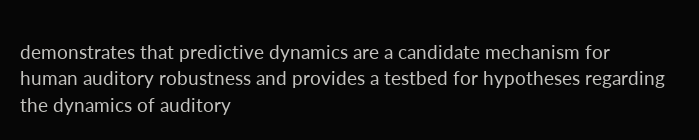demonstrates that predictive dynamics are a candidate mechanism for human auditory robustness and provides a testbed for hypotheses regarding the dynamics of auditory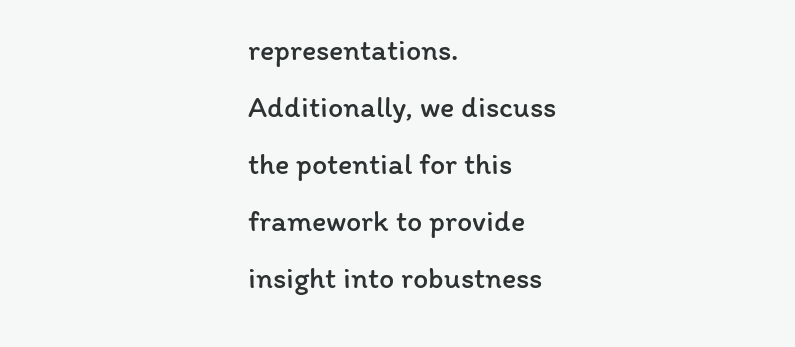representations. Additionally, we discuss the potential for this framework to provide insight into robustness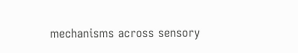mechanisms across sensory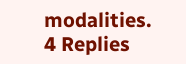modalities.
4 Replies